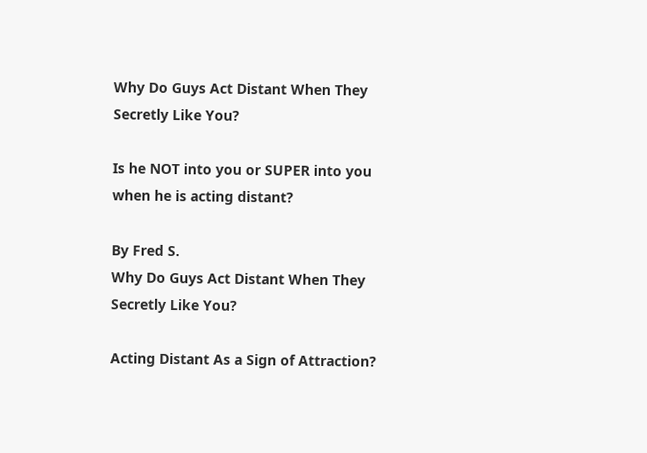Why Do Guys Act Distant When They Secretly Like You?

Is he NOT into you or SUPER into you when he is acting distant?

By Fred S.
Why Do Guys Act Distant When They Secretly Like You?

Acting Distant As a Sign of Attraction?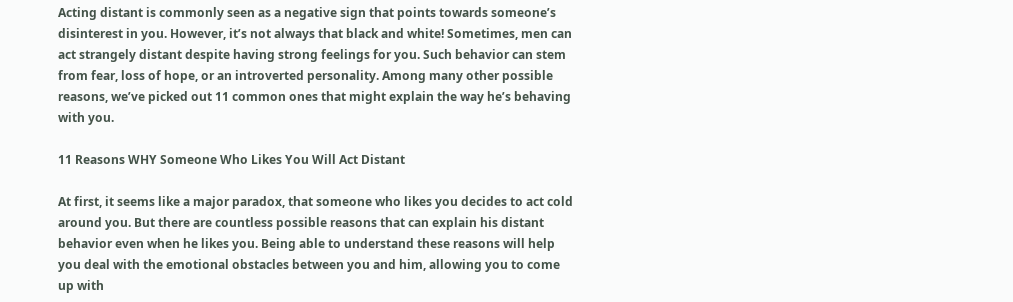Acting distant is commonly seen as a negative sign that points towards someone’s disinterest in you. However, it’s not always that black and white! Sometimes, men can act strangely distant despite having strong feelings for you. Such behavior can stem from fear, loss of hope, or an introverted personality. Among many other possible reasons, we’ve picked out 11 common ones that might explain the way he’s behaving with you.

11 Reasons WHY Someone Who Likes You Will Act Distant

At first, it seems like a major paradox, that someone who likes you decides to act cold around you. But there are countless possible reasons that can explain his distant behavior even when he likes you. Being able to understand these reasons will help you deal with the emotional obstacles between you and him, allowing you to come up with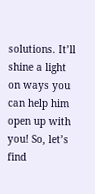solutions. It’ll shine a light on ways you can help him open up with you! So, let’s find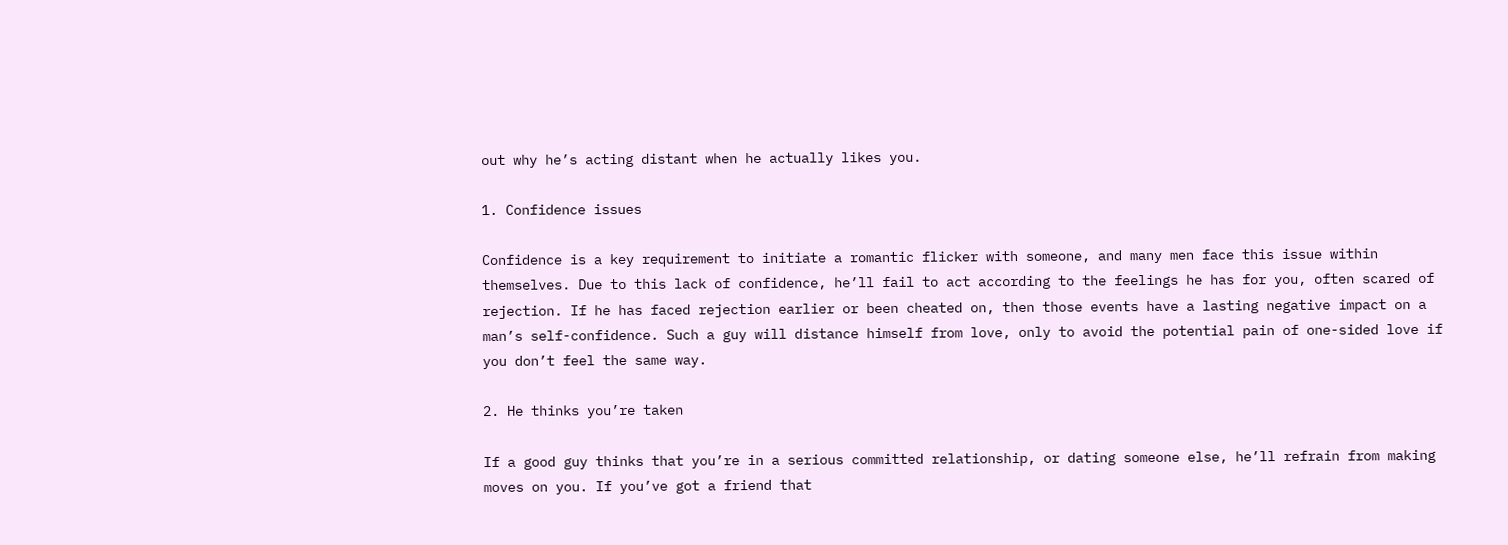out why he’s acting distant when he actually likes you.

1. Confidence issues

Confidence is a key requirement to initiate a romantic flicker with someone, and many men face this issue within themselves. Due to this lack of confidence, he’ll fail to act according to the feelings he has for you, often scared of rejection. If he has faced rejection earlier or been cheated on, then those events have a lasting negative impact on a man’s self-confidence. Such a guy will distance himself from love, only to avoid the potential pain of one-sided love if you don’t feel the same way.

2. He thinks you’re taken

If a good guy thinks that you’re in a serious committed relationship, or dating someone else, he’ll refrain from making moves on you. If you’ve got a friend that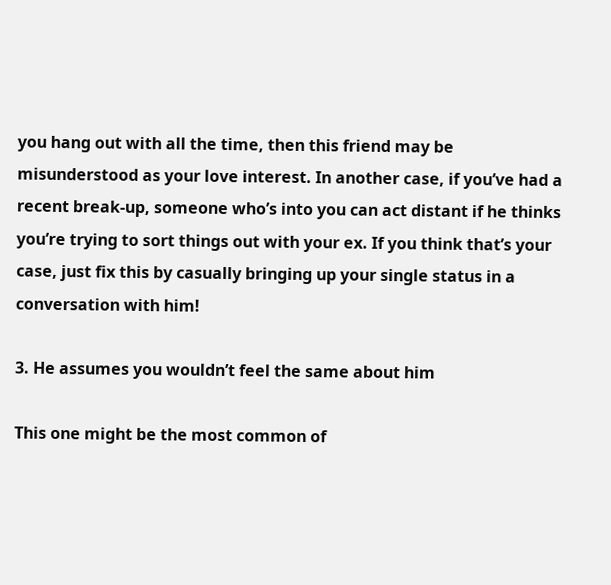you hang out with all the time, then this friend may be misunderstood as your love interest. In another case, if you’ve had a recent break-up, someone who’s into you can act distant if he thinks you’re trying to sort things out with your ex. If you think that’s your case, just fix this by casually bringing up your single status in a conversation with him!

3. He assumes you wouldn’t feel the same about him

This one might be the most common of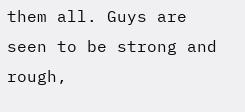them all. Guys are seen to be strong and rough,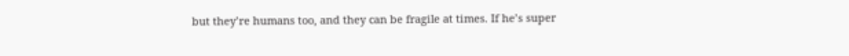but they’re humans too, and they can be fragile at times. If he’s super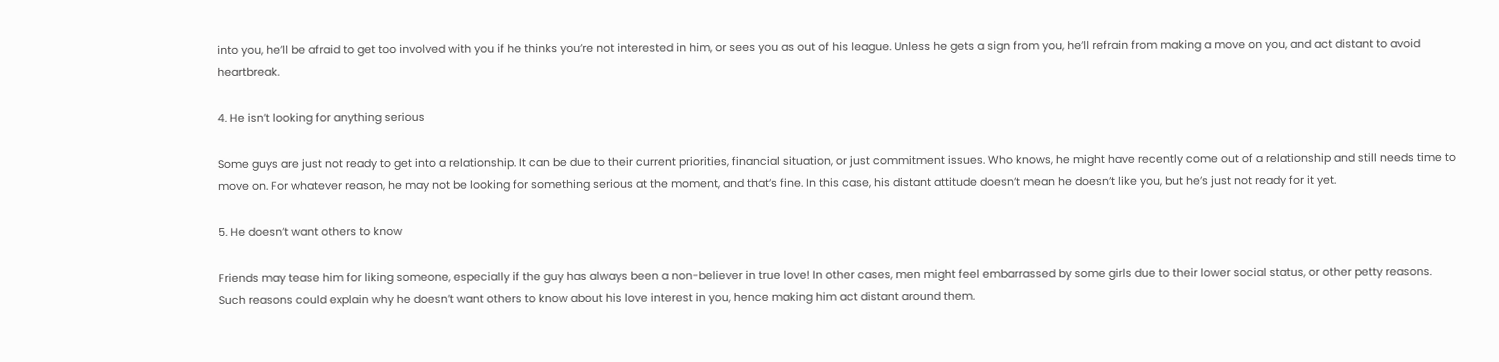into you, he’ll be afraid to get too involved with you if he thinks you’re not interested in him, or sees you as out of his league. Unless he gets a sign from you, he’ll refrain from making a move on you, and act distant to avoid heartbreak.

4. He isn’t looking for anything serious

Some guys are just not ready to get into a relationship. It can be due to their current priorities, financial situation, or just commitment issues. Who knows, he might have recently come out of a relationship and still needs time to move on. For whatever reason, he may not be looking for something serious at the moment, and that’s fine. In this case, his distant attitude doesn’t mean he doesn’t like you, but he’s just not ready for it yet.

5. He doesn’t want others to know

Friends may tease him for liking someone, especially if the guy has always been a non-believer in true love! In other cases, men might feel embarrassed by some girls due to their lower social status, or other petty reasons. Such reasons could explain why he doesn’t want others to know about his love interest in you, hence making him act distant around them.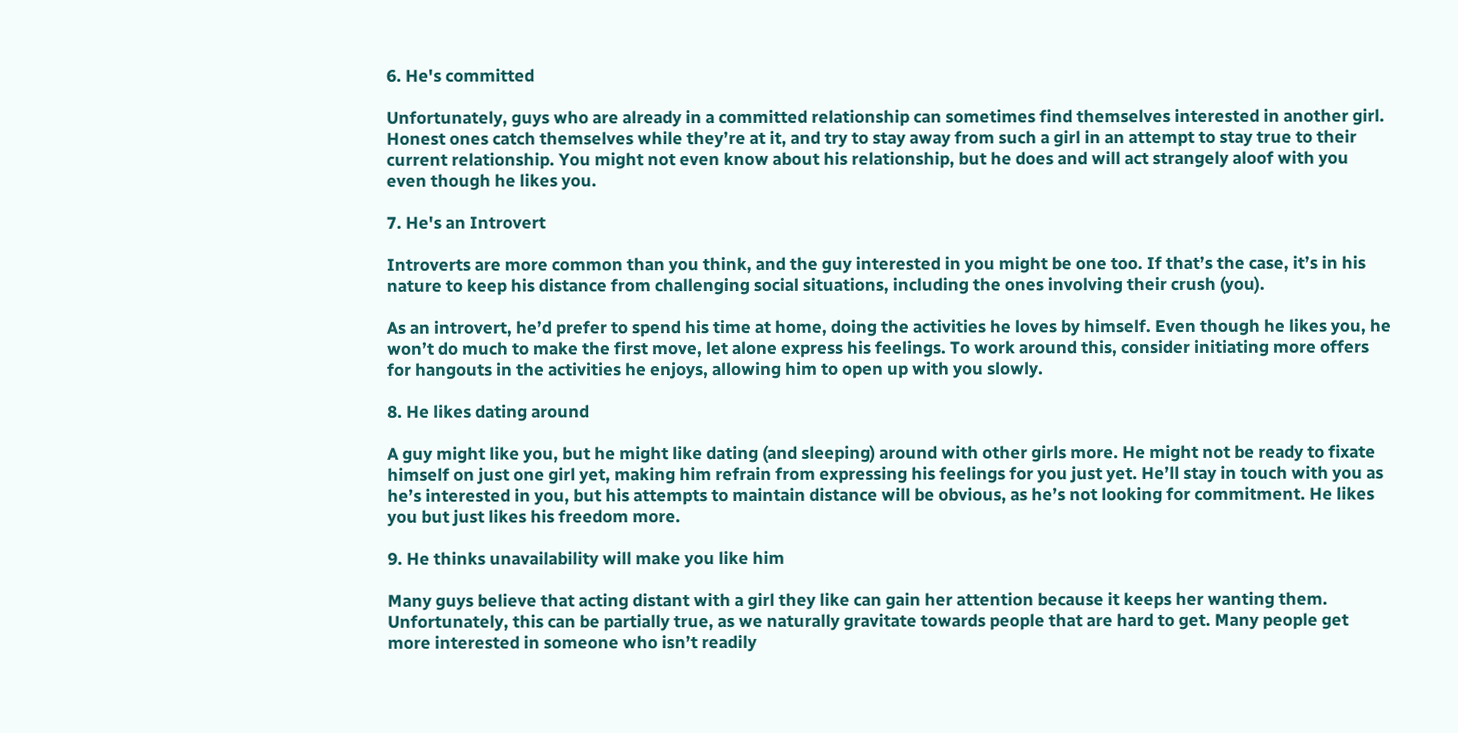6. He's committed

Unfortunately, guys who are already in a committed relationship can sometimes find themselves interested in another girl. Honest ones catch themselves while they’re at it, and try to stay away from such a girl in an attempt to stay true to their current relationship. You might not even know about his relationship, but he does and will act strangely aloof with you even though he likes you.

7. He's an Introvert

Introverts are more common than you think, and the guy interested in you might be one too. If that’s the case, it’s in his nature to keep his distance from challenging social situations, including the ones involving their crush (you).

As an introvert, he’d prefer to spend his time at home, doing the activities he loves by himself. Even though he likes you, he won’t do much to make the first move, let alone express his feelings. To work around this, consider initiating more offers for hangouts in the activities he enjoys, allowing him to open up with you slowly.

8. He likes dating around

A guy might like you, but he might like dating (and sleeping) around with other girls more. He might not be ready to fixate himself on just one girl yet, making him refrain from expressing his feelings for you just yet. He’ll stay in touch with you as he’s interested in you, but his attempts to maintain distance will be obvious, as he’s not looking for commitment. He likes you but just likes his freedom more.

9. He thinks unavailability will make you like him

Many guys believe that acting distant with a girl they like can gain her attention because it keeps her wanting them. Unfortunately, this can be partially true, as we naturally gravitate towards people that are hard to get. Many people get more interested in someone who isn’t readily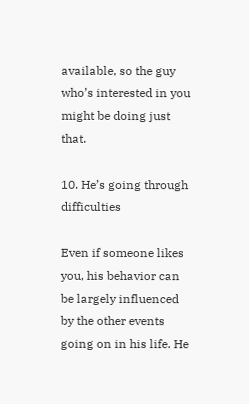available, so the guy who’s interested in you might be doing just that.

10. He’s going through difficulties

Even if someone likes you, his behavior can be largely influenced by the other events going on in his life. He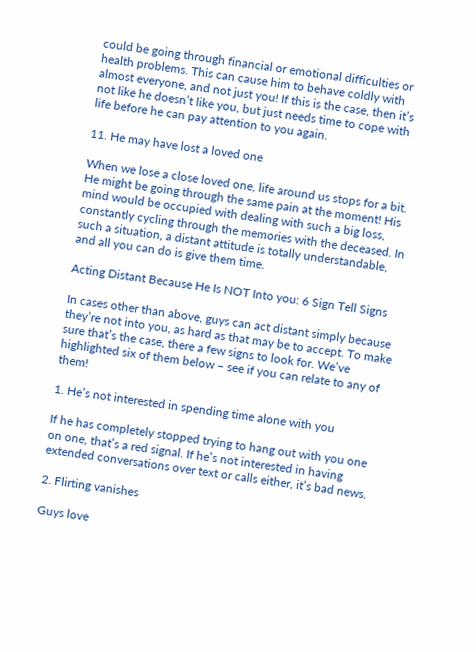could be going through financial or emotional difficulties or health problems. This can cause him to behave coldly with almost everyone, and not just you! If this is the case, then it’s not like he doesn’t like you, but just needs time to cope with life before he can pay attention to you again.

11. He may have lost a loved one

When we lose a close loved one, life around us stops for a bit. He might be going through the same pain at the moment! His mind would be occupied with dealing with such a big loss, constantly cycling through the memories with the deceased. In such a situation, a distant attitude is totally understandable, and all you can do is give them time.

Acting Distant Because He Is NOT Into you: 6 Sign Tell Signs

In cases other than above, guys can act distant simply because they’re not into you, as hard as that may be to accept. To make sure that’s the case, there a few signs to look for. We’ve highlighted six of them below – see if you can relate to any of them!

1. He’s not interested in spending time alone with you

If he has completely stopped trying to hang out with you one on one, that’s a red signal. If he’s not interested in having extended conversations over text or calls either, it’s bad news.

2. Flirting vanishes

Guys love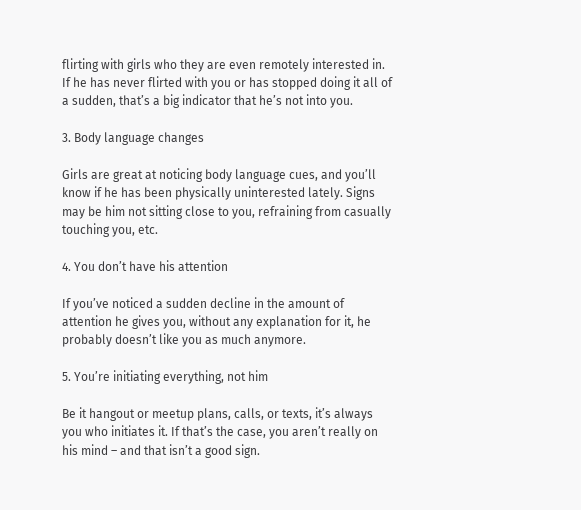flirting with girls who they are even remotely interested in. If he has never flirted with you or has stopped doing it all of a sudden, that’s a big indicator that he’s not into you.

3. Body language changes

Girls are great at noticing body language cues, and you’ll know if he has been physically uninterested lately. Signs may be him not sitting close to you, refraining from casually touching you, etc.

4. You don’t have his attention

If you’ve noticed a sudden decline in the amount of attention he gives you, without any explanation for it, he probably doesn’t like you as much anymore.

5. You’re initiating everything, not him

Be it hangout or meetup plans, calls, or texts, it’s always you who initiates it. If that’s the case, you aren’t really on his mind – and that isn’t a good sign.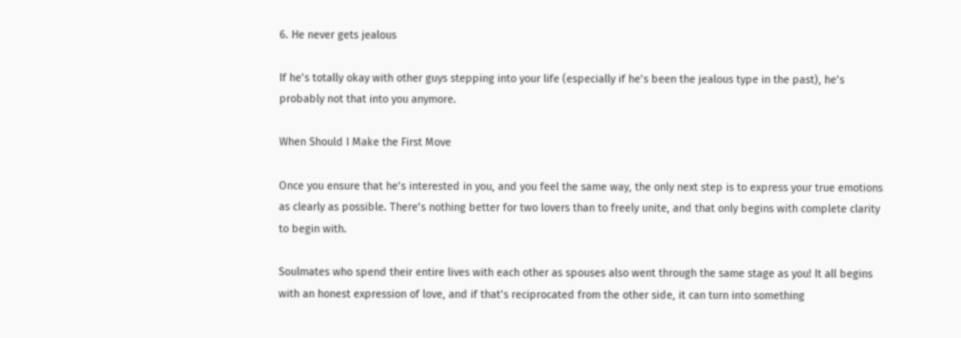6. He never gets jealous

If he’s totally okay with other guys stepping into your life (especially if he’s been the jealous type in the past), he’s probably not that into you anymore.

When Should I Make the First Move

Once you ensure that he’s interested in you, and you feel the same way, the only next step is to express your true emotions as clearly as possible. There’s nothing better for two lovers than to freely unite, and that only begins with complete clarity to begin with.

Soulmates who spend their entire lives with each other as spouses also went through the same stage as you! It all begins with an honest expression of love, and if that’s reciprocated from the other side, it can turn into something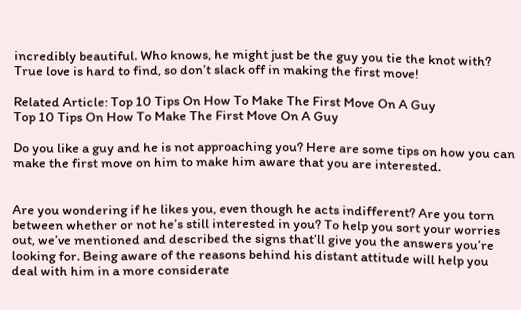incredibly beautiful. Who knows, he might just be the guy you tie the knot with? True love is hard to find, so don’t slack off in making the first move!

Related Article: Top 10 Tips On How To Make The First Move On A Guy
Top 10 Tips On How To Make The First Move On A Guy

Do you like a guy and he is not approaching you? Here are some tips on how you can make the first move on him to make him aware that you are interested.


Are you wondering if he likes you, even though he acts indifferent? Are you torn between whether or not he’s still interested in you? To help you sort your worries out, we’ve mentioned and described the signs that’ll give you the answers you’re looking for. Being aware of the reasons behind his distant attitude will help you deal with him in a more considerate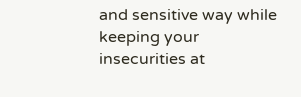and sensitive way while keeping your insecurities at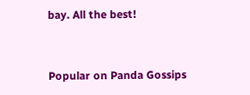bay. All the best!


Popular on Panda Gossips